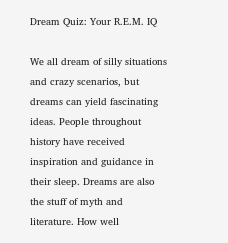Dream Quiz: Your R.E.M. IQ

We all dream of silly situations and crazy scenarios, but dreams can yield fascinating ideas. People throughout history have received inspiration and guidance in their sleep. Dreams are also the stuff of myth and literature. How well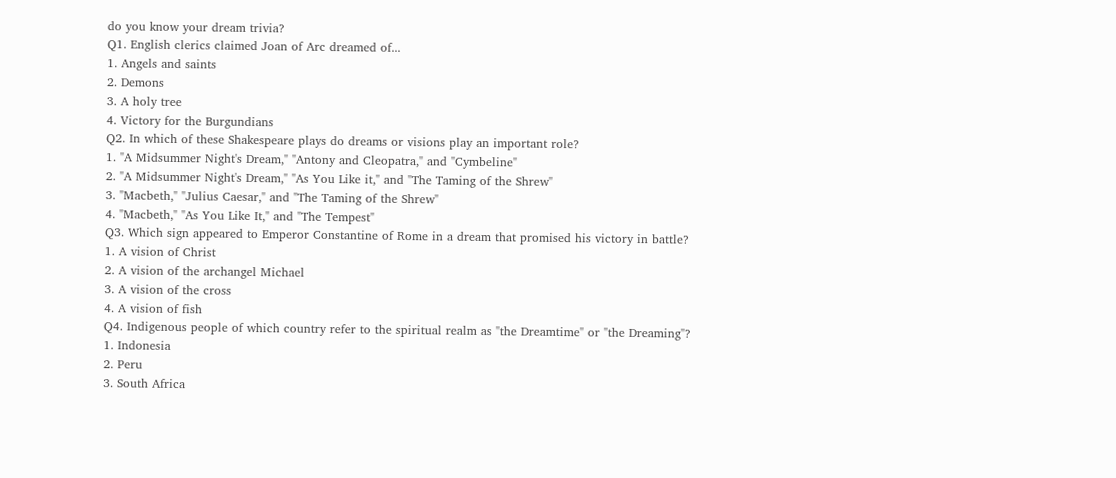do you know your dream trivia?
Q1. English clerics claimed Joan of Arc dreamed of...
1. Angels and saints
2. Demons
3. A holy tree
4. Victory for the Burgundians
Q2. In which of these Shakespeare plays do dreams or visions play an important role?
1. "A Midsummer Night's Dream," "Antony and Cleopatra," and "Cymbeline"
2. "A Midsummer Night's Dream," "As You Like it," and "The Taming of the Shrew"
3. "Macbeth," "Julius Caesar," and "The Taming of the Shrew"
4. "Macbeth," "As You Like It," and "The Tempest"
Q3. Which sign appeared to Emperor Constantine of Rome in a dream that promised his victory in battle?
1. A vision of Christ
2. A vision of the archangel Michael
3. A vision of the cross
4. A vision of fish
Q4. Indigenous people of which country refer to the spiritual realm as "the Dreamtime" or "the Dreaming"?
1. Indonesia
2. Peru
3. South Africa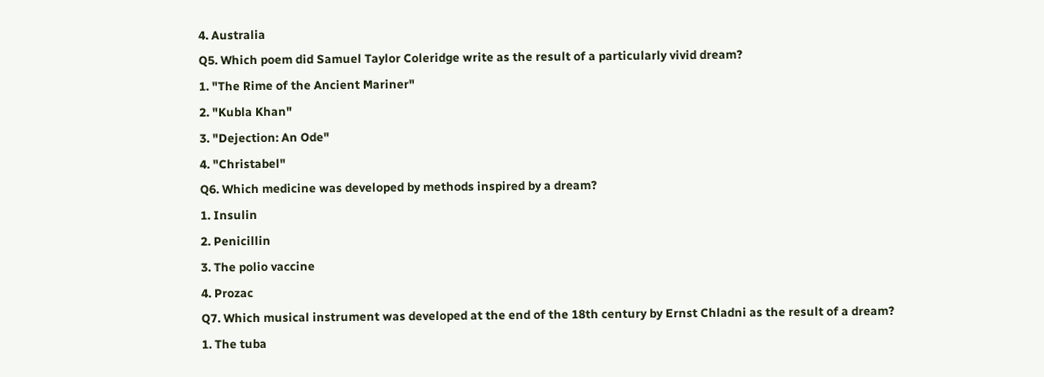4. Australia
Q5. Which poem did Samuel Taylor Coleridge write as the result of a particularly vivid dream?
1. "The Rime of the Ancient Mariner"
2. "Kubla Khan"
3. "Dejection: An Ode"
4. "Christabel"
Q6. Which medicine was developed by methods inspired by a dream?
1. Insulin
2. Penicillin
3. The polio vaccine
4. Prozac
Q7. Which musical instrument was developed at the end of the 18th century by Ernst Chladni as the result of a dream?
1. The tuba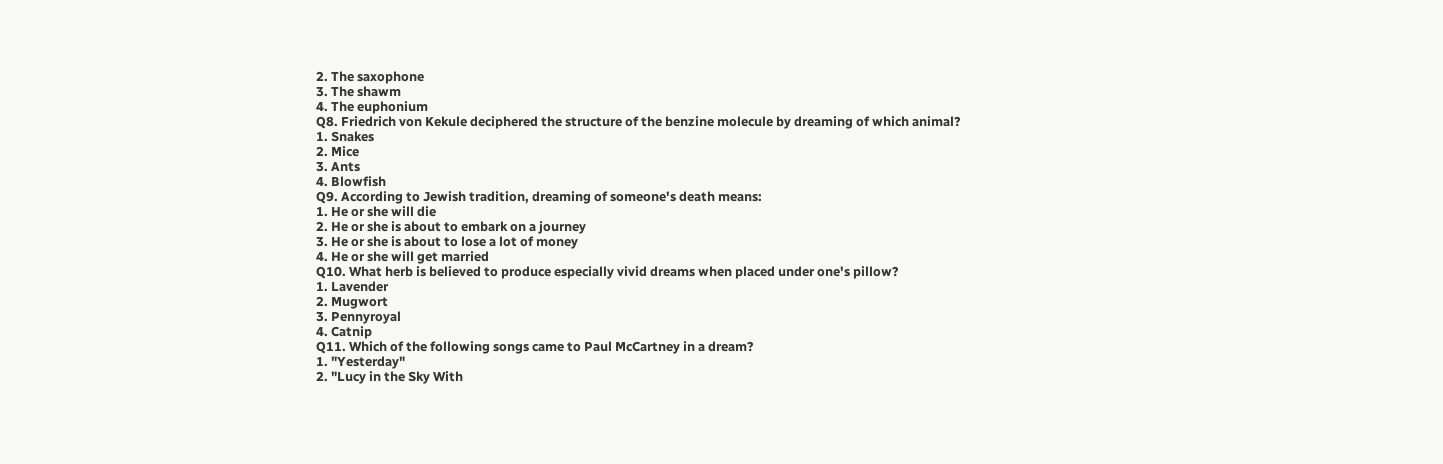2. The saxophone
3. The shawm
4. The euphonium
Q8. Friedrich von Kekule deciphered the structure of the benzine molecule by dreaming of which animal?
1. Snakes
2. Mice
3. Ants
4. Blowfish
Q9. According to Jewish tradition, dreaming of someone's death means:
1. He or she will die
2. He or she is about to embark on a journey
3. He or she is about to lose a lot of money
4. He or she will get married
Q10. What herb is believed to produce especially vivid dreams when placed under one's pillow?
1. Lavender
2. Mugwort
3. Pennyroyal
4. Catnip
Q11. Which of the following songs came to Paul McCartney in a dream?
1. "Yesterday"
2. "Lucy in the Sky With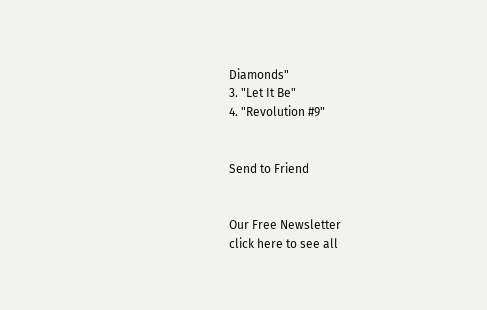Diamonds"
3. "Let It Be"
4. "Revolution #9"


Send to Friend


Our Free Newsletter
click here to see all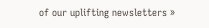of our uplifting newsletters »